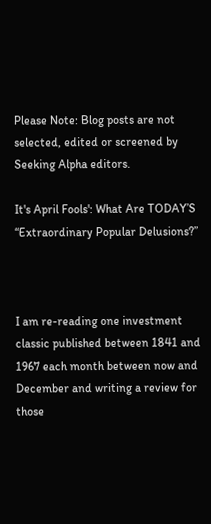Please Note: Blog posts are not selected, edited or screened by Seeking Alpha editors.

It's April Fools': What Are TODAY’S “Extraordinary Popular Delusions?”



I am re-reading one investment classic published between 1841 and 1967 each month between now and December and writing a review for those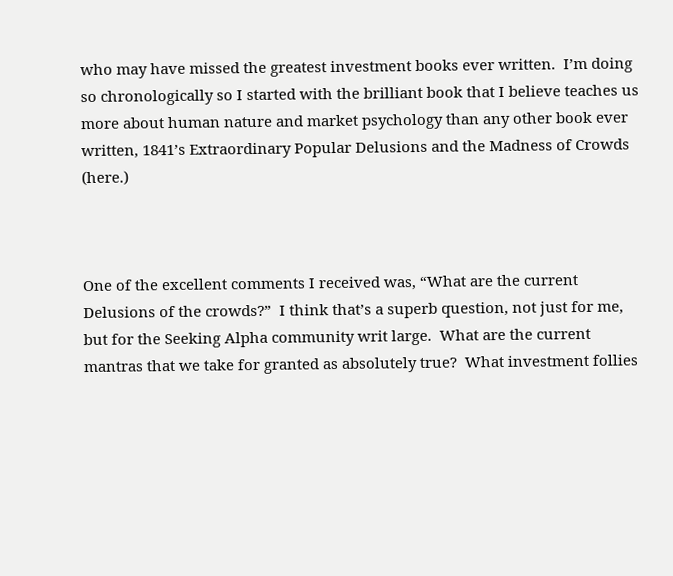who may have missed the greatest investment books ever written.  I’m doing so chronologically so I started with the brilliant book that I believe teaches us more about human nature and market psychology than any other book ever written, 1841’s Extraordinary Popular Delusions and the Madness of Crowds (here.)



One of the excellent comments I received was, “What are the current Delusions of the crowds?”  I think that’s a superb question, not just for me, but for the Seeking Alpha community writ large.  What are the current mantras that we take for granted as absolutely true?  What investment follies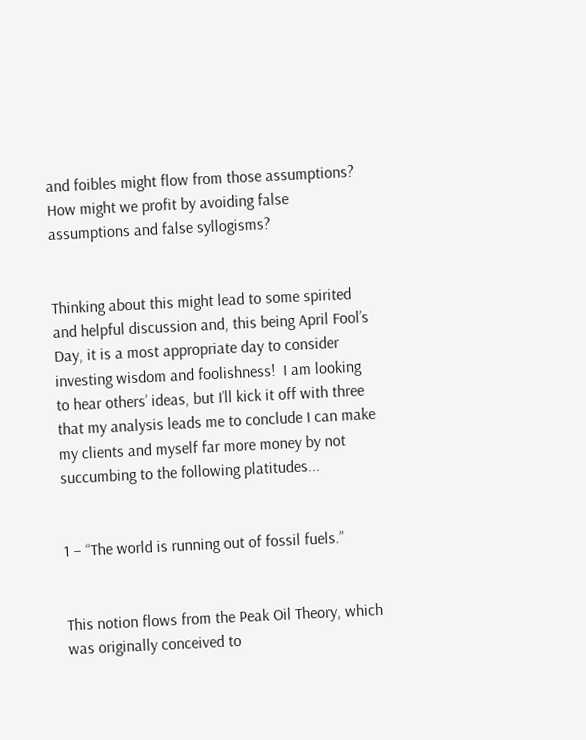and foibles might flow from those assumptions?  How might we profit by avoiding false assumptions and false syllogisms?


Thinking about this might lead to some spirited and helpful discussion and, this being April Fool’s Day, it is a most appropriate day to consider investing wisdom and foolishness!  I am looking to hear others’ ideas, but I’ll kick it off with three that my analysis leads me to conclude I can make my clients and myself far more money by not succumbing to the following platitudes...


1 – “The world is running out of fossil fuels.”


This notion flows from the Peak Oil Theory, which was originally conceived to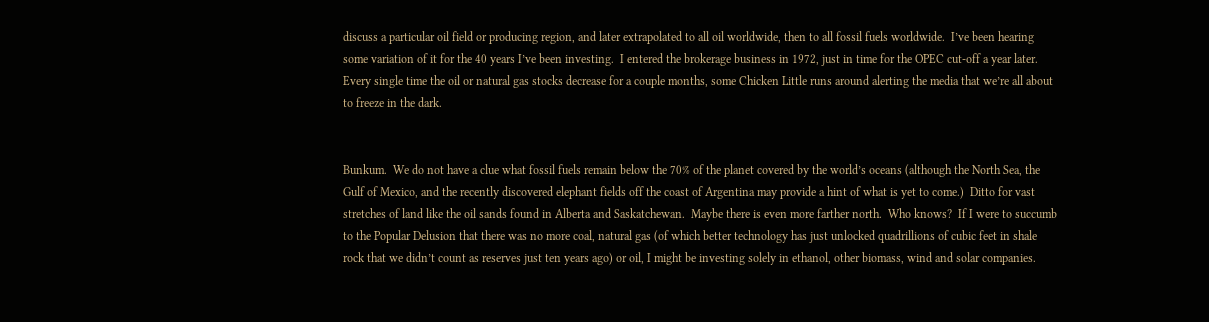discuss a particular oil field or producing region, and later extrapolated to all oil worldwide, then to all fossil fuels worldwide.  I’ve been hearing some variation of it for the 40 years I’ve been investing.  I entered the brokerage business in 1972, just in time for the OPEC cut-off a year later.  Every single time the oil or natural gas stocks decrease for a couple months, some Chicken Little runs around alerting the media that we’re all about to freeze in the dark.


Bunkum.  We do not have a clue what fossil fuels remain below the 70% of the planet covered by the world’s oceans (although the North Sea, the Gulf of Mexico, and the recently discovered elephant fields off the coast of Argentina may provide a hint of what is yet to come.)  Ditto for vast stretches of land like the oil sands found in Alberta and Saskatchewan.  Maybe there is even more farther north.  Who knows?  If I were to succumb to the Popular Delusion that there was no more coal, natural gas (of which better technology has just unlocked quadrillions of cubic feet in shale rock that we didn’t count as reserves just ten years ago) or oil, I might be investing solely in ethanol, other biomass, wind and solar companies.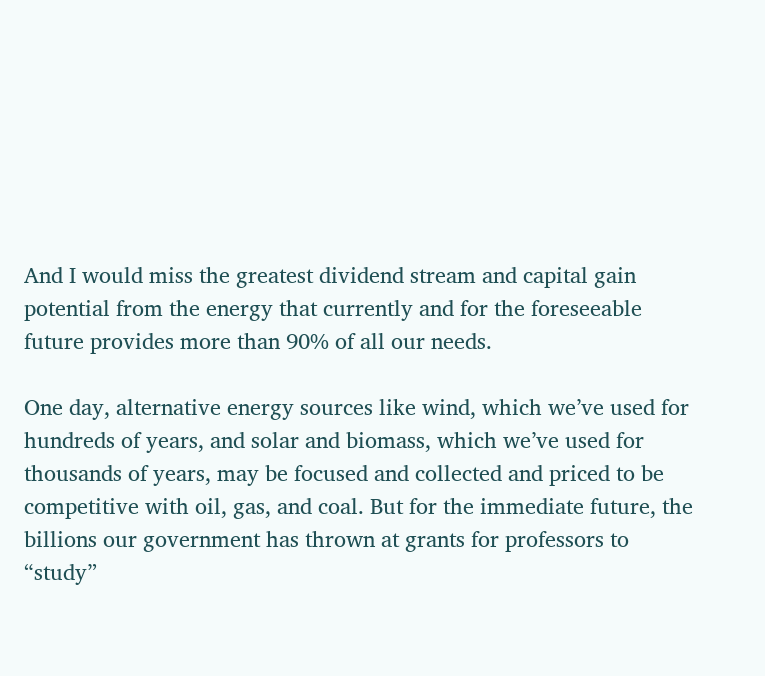And I would miss the greatest dividend stream and capital gain potential from the energy that currently and for the foreseeable future provides more than 90% of all our needs.

One day, alternative energy sources like wind, which we’ve used for hundreds of years, and solar and biomass, which we’ve used for thousands of years, may be focused and collected and priced to be competitive with oil, gas, and coal. But for the immediate future, the billions our government has thrown at grants for professors to “study”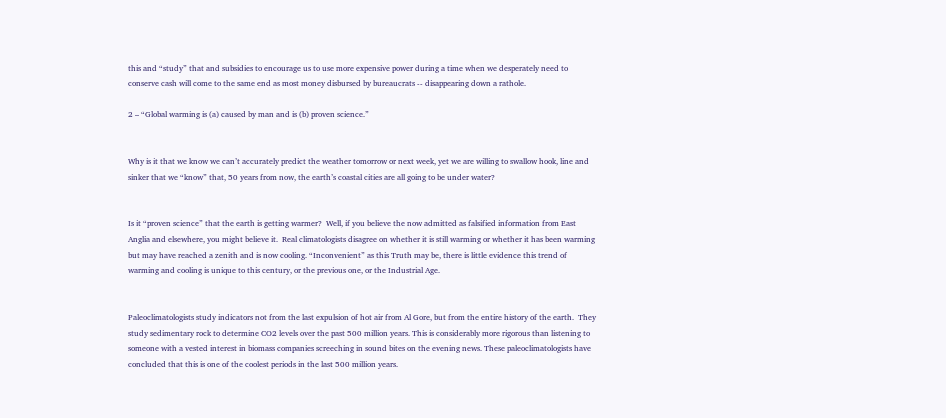this and “study” that and subsidies to encourage us to use more expensive power during a time when we desperately need to conserve cash will come to the same end as most money disbursed by bureaucrats -- disappearing down a rathole.

2 – “Global warming is (a) caused by man and is (b) proven science.”


Why is it that we know we can’t accurately predict the weather tomorrow or next week, yet we are willing to swallow hook, line and sinker that we “know” that, 50 years from now, the earth’s coastal cities are all going to be under water?


Is it “proven science” that the earth is getting warmer?  Well, if you believe the now admitted as falsified information from East Anglia and elsewhere, you might believe it.  Real climatologists disagree on whether it is still warming or whether it has been warming but may have reached a zenith and is now cooling. “Inconvenient” as this Truth may be, there is little evidence this trend of warming and cooling is unique to this century, or the previous one, or the Industrial Age.


Paleoclimatologists study indicators not from the last expulsion of hot air from Al Gore, but from the entire history of the earth.  They study sedimentary rock to determine CO2 levels over the past 500 million years. This is considerably more rigorous than listening to someone with a vested interest in biomass companies screeching in sound bites on the evening news. These paleoclimatologists have concluded that this is one of the coolest periods in the last 500 million years.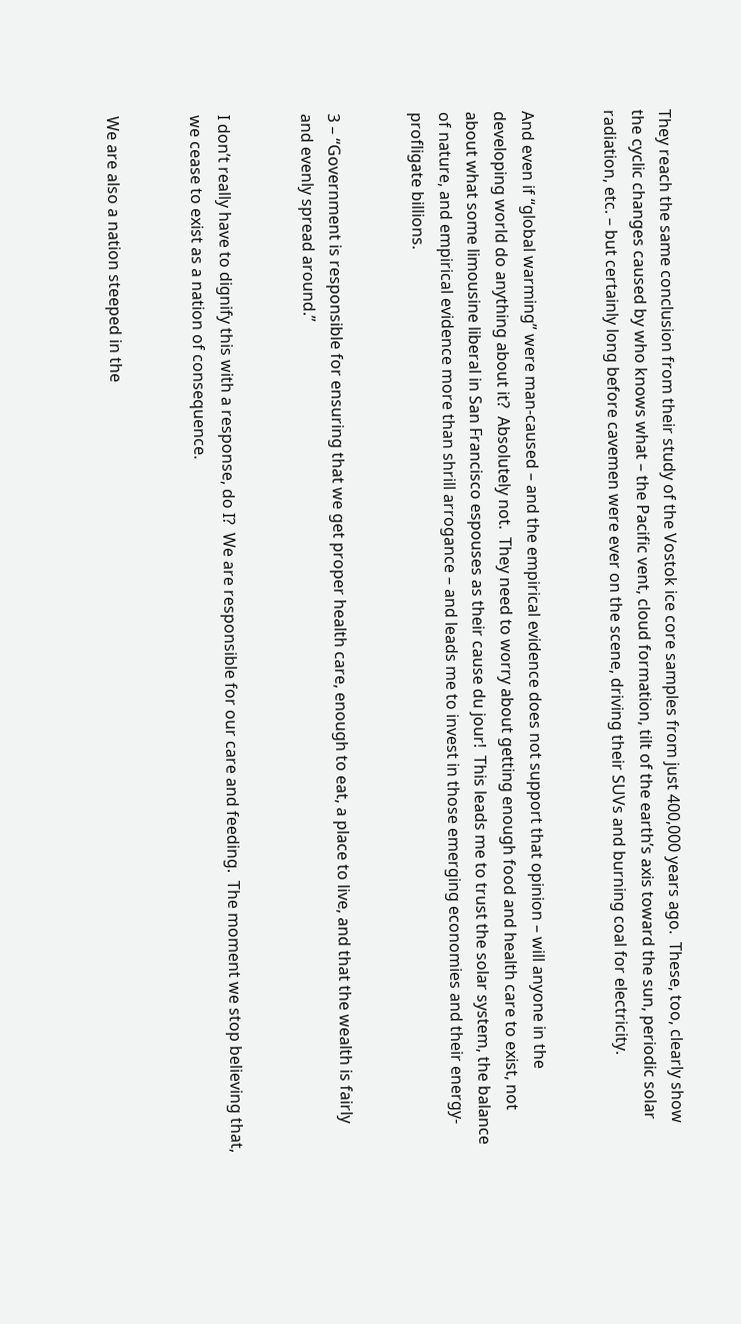They reach the same conclusion from their study of the Vostok ice core samples from just 400,000 years ago.  These, too, clearly show the cyclic changes caused by who knows what – the Pacific vent, cloud formation, tilt of the earth’s axis toward the sun, periodic solar radiation, etc. – but certainly long before cavemen were ever on the scene, driving their SUVs and burning coal for electricity.


And even if “global warming” were man-caused – and the empirical evidence does not support that opinion – will anyone in the developing world do anything about it?  Absolutely not.  They need to worry about getting enough food and health care to exist, not about what some limousine liberal in San Francisco espouses as their cause du jour!  This leads me to trust the solar system, the balance of nature, and empirical evidence more than shrill arrogance – and leads me to invest in those emerging economies and their energy-profligate billions.


3 – “Government is responsible for ensuring that we get proper health care, enough to eat, a place to live, and that the wealth is fairly and evenly spread around.”


I don’t really have to dignify this with a response, do I?  We are responsible for our care and feeding.  The moment we stop believing that, we cease to exist as a nation of consequence.


We are also a nation steeped in the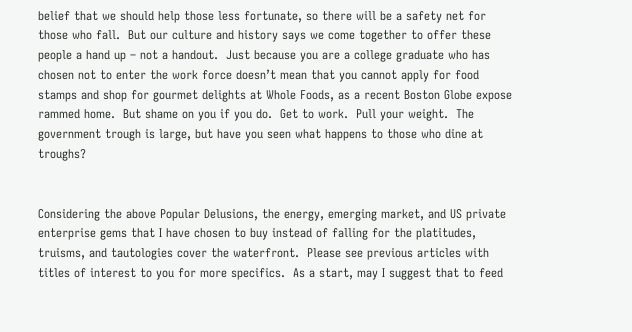belief that we should help those less fortunate, so there will be a safety net for those who fall.  But our culture and history says we come together to offer these people a hand up – not a handout.  Just because you are a college graduate who has chosen not to enter the work force doesn’t mean that you cannot apply for food stamps and shop for gourmet delights at Whole Foods, as a recent Boston Globe expose rammed home.  But shame on you if you do.  Get to work.  Pull your weight.  The government trough is large, but have you seen what happens to those who dine at troughs?


Considering the above Popular Delusions, the energy, emerging market, and US private enterprise gems that I have chosen to buy instead of falling for the platitudes, truisms, and tautologies cover the waterfront.  Please see previous articles with titles of interest to you for more specifics.  As a start, may I suggest that to feed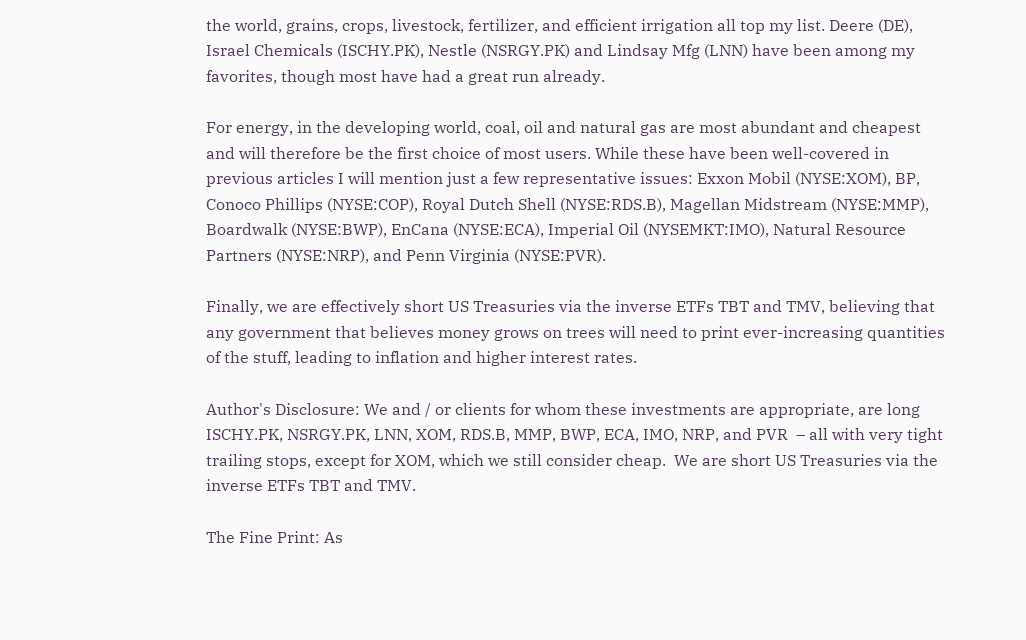the world, grains, crops, livestock, fertilizer, and efficient irrigation all top my list. Deere (DE), Israel Chemicals (ISCHY.PK), Nestle (NSRGY.PK) and Lindsay Mfg (LNN) have been among my favorites, though most have had a great run already.

For energy, in the developing world, coal, oil and natural gas are most abundant and cheapest and will therefore be the first choice of most users. While these have been well-covered in previous articles I will mention just a few representative issues: Exxon Mobil (NYSE:XOM), BP, Conoco Phillips (NYSE:COP), Royal Dutch Shell (NYSE:RDS.B), Magellan Midstream (NYSE:MMP), Boardwalk (NYSE:BWP), EnCana (NYSE:ECA), Imperial Oil (NYSEMKT:IMO), Natural Resource Partners (NYSE:NRP), and Penn Virginia (NYSE:PVR).

Finally, we are effectively short US Treasuries via the inverse ETFs TBT and TMV, believing that any government that believes money grows on trees will need to print ever-increasing quantities of the stuff, leading to inflation and higher interest rates.

Author's Disclosure: We and / or clients for whom these investments are appropriate, are long ISCHY.PK, NSRGY.PK, LNN, XOM, RDS.B, MMP, BWP, ECA, IMO, NRP, and PVR  – all with very tight trailing stops, except for XOM, which we still consider cheap.  We are short US Treasuries via the inverse ETFs TBT and TMV.

The Fine Print: As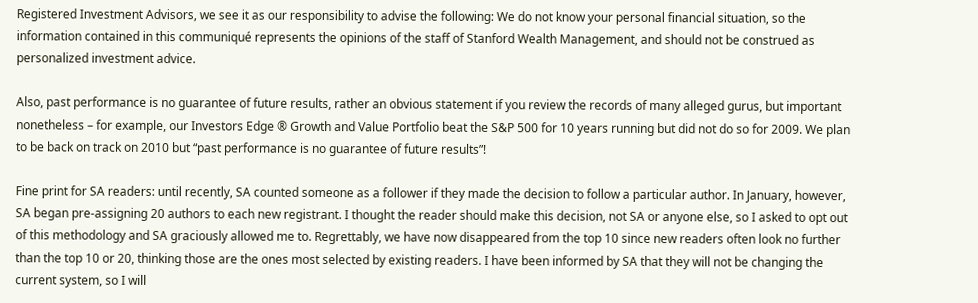Registered Investment Advisors, we see it as our responsibility to advise the following: We do not know your personal financial situation, so the information contained in this communiqué represents the opinions of the staff of Stanford Wealth Management, and should not be construed as personalized investment advice.

Also, past performance is no guarantee of future results, rather an obvious statement if you review the records of many alleged gurus, but important nonetheless – for example, our Investors Edge ® Growth and Value Portfolio beat the S&P 500 for 10 years running but did not do so for 2009. We plan to be back on track on 2010 but “past performance is no guarantee of future results”!

Fine print for SA readers: until recently, SA counted someone as a follower if they made the decision to follow a particular author. In January, however, SA began pre-assigning 20 authors to each new registrant. I thought the reader should make this decision, not SA or anyone else, so I asked to opt out of this methodology and SA graciously allowed me to. Regrettably, we have now disappeared from the top 10 since new readers often look no further than the top 10 or 20, thinking those are the ones most selected by existing readers. I have been informed by SA that they will not be changing the current system, so I will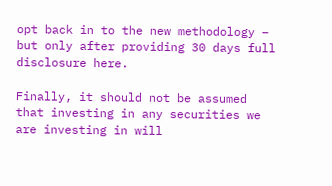opt back in to the new methodology – but only after providing 30 days full disclosure here.

Finally, it should not be assumed that investing in any securities we are investing in will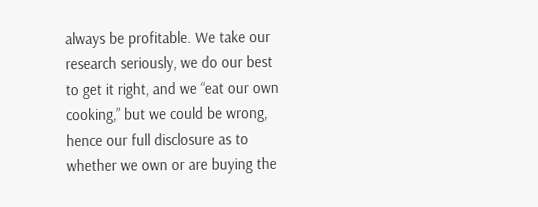always be profitable. We take our research seriously, we do our best to get it right, and we “eat our own cooking,” but we could be wrong, hence our full disclosure as to whether we own or are buying the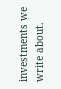investments we write about.